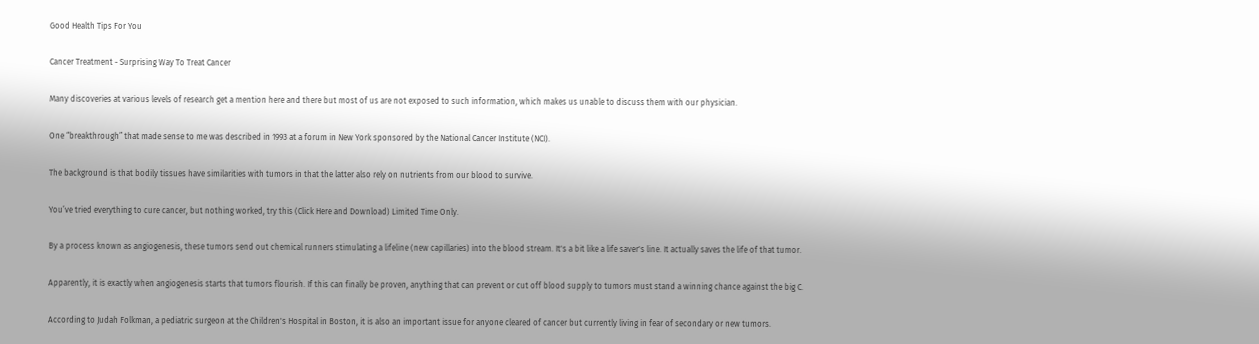Good Health Tips For You

Cancer Treatment - Surprising Way To Treat Cancer

Many discoveries at various levels of research get a mention here and there but most of us are not exposed to such information, which makes us unable to discuss them with our physician.

One “breakthrough” that made sense to me was described in 1993 at a forum in New York sponsored by the National Cancer Institute (NCI).

The background is that bodily tissues have similarities with tumors in that the latter also rely on nutrients from our blood to survive.

You’ve tried everything to cure cancer, but nothing worked, try this (Click Here and Download) Limited Time Only.

By a process known as angiogenesis, these tumors send out chemical runners stimulating a lifeline (new capillaries) into the blood stream. It's a bit like a life saver's line. It actually saves the life of that tumor.

Apparently, it is exactly when angiogenesis starts that tumors flourish. If this can finally be proven, anything that can prevent or cut off blood supply to tumors must stand a winning chance against the big C.

According to Judah Folkman, a pediatric surgeon at the Children's Hospital in Boston, it is also an important issue for anyone cleared of cancer but currently living in fear of secondary or new tumors.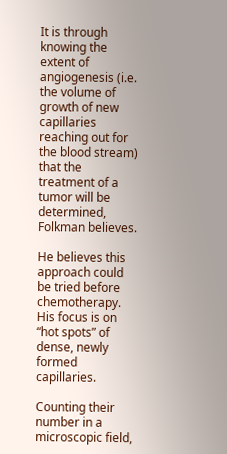It is through knowing the extent of angiogenesis (i.e. the volume of growth of new capillaries reaching out for the blood stream) that the treatment of a tumor will be determined, Folkman believes.

He believes this approach could be tried before chemotherapy. His focus is on “hot spots” of dense, newly formed capillaries.

Counting their number in a microscopic field,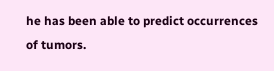he has been able to predict occurrences of tumors.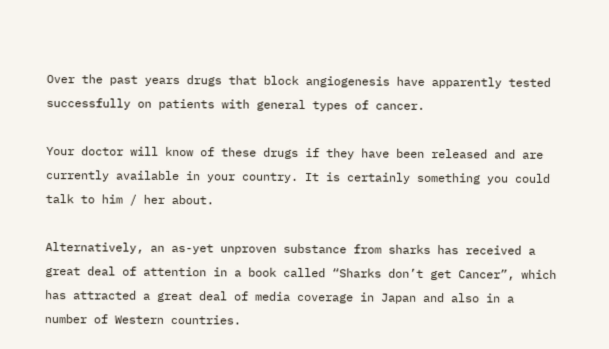Over the past years drugs that block angiogenesis have apparently tested successfully on patients with general types of cancer.

Your doctor will know of these drugs if they have been released and are currently available in your country. It is certainly something you could talk to him / her about.

Alternatively, an as-yet unproven substance from sharks has received a great deal of attention in a book called “Sharks don’t get Cancer”, which has attracted a great deal of media coverage in Japan and also in a number of Western countries.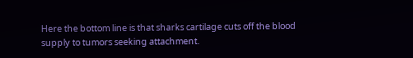Here the bottom line is that sharks cartilage cuts off the blood supply to tumors seeking attachment.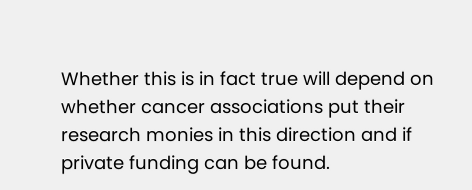Whether this is in fact true will depend on whether cancer associations put their research monies in this direction and if private funding can be found.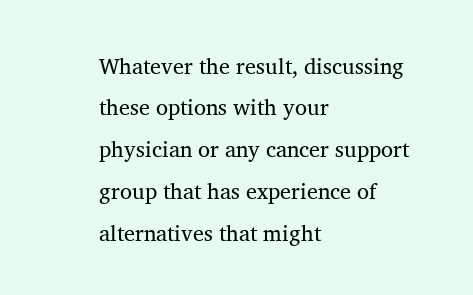Whatever the result, discussing these options with your physician or any cancer support group that has experience of alternatives that might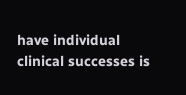have individual clinical successes is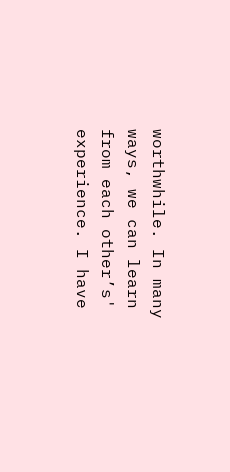worthwhile. In many ways, we can learn from each other’s' experience. I have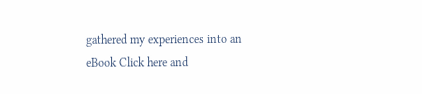gathered my experiences into an eBook Click here and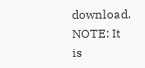download. NOTE: It is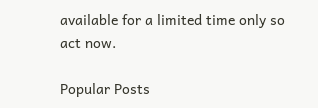available for a limited time only so act now.

Popular Posts